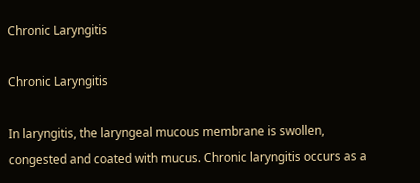Chronic Laryngitis

Chronic Laryngitis

In laryngitis, the laryngeal mucous membrane is swollen, congested and coated with mucus. Chronic laryngitis occurs as a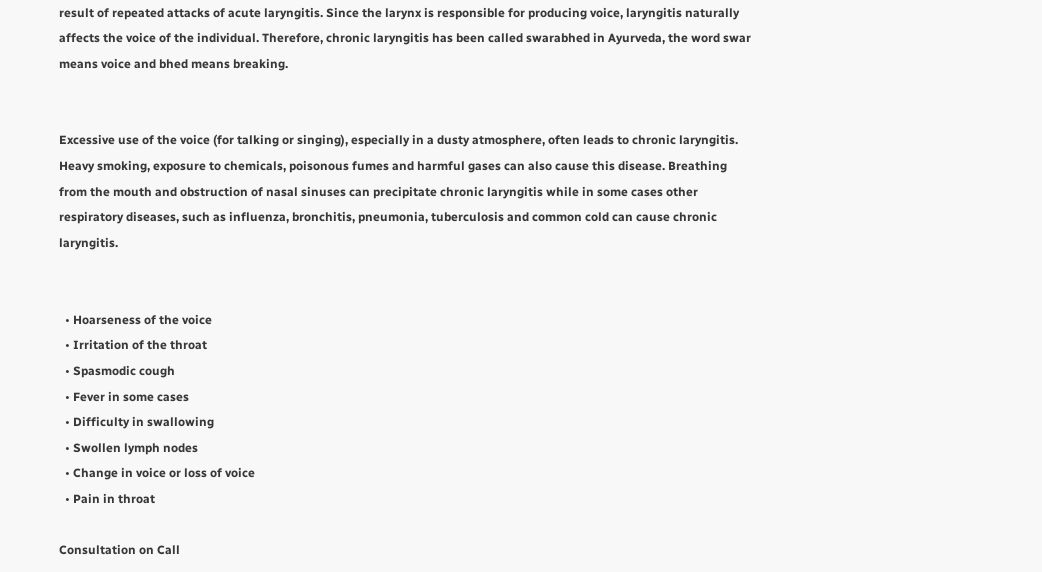result of repeated attacks of acute laryngitis. Since the larynx is responsible for producing voice, laryngitis naturally affects the voice of the individual. Therefore, chronic laryngitis has been called swarabhed in Ayurveda, the word swar means voice and bhed means breaking.


Excessive use of the voice (for talking or singing), especially in a dusty atmosphere, often leads to chronic laryngitis. Heavy smoking, exposure to chemicals, poisonous fumes and harmful gases can also cause this disease. Breathing from the mouth and obstruction of nasal sinuses can precipitate chronic laryngitis while in some cases other respiratory diseases, such as influenza, bronchitis, pneumonia, tuberculosis and common cold can cause chronic laryngitis.


  • Hoarseness of the voice
  • Irritation of the throat
  • Spasmodic cough
  • Fever in some cases
  • Difficulty in swallowing
  • Swollen lymph nodes
  • Change in voice or loss of voice
  • Pain in throat

Consultation on Call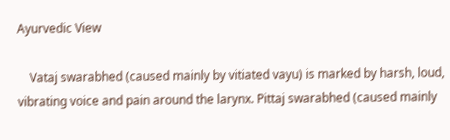Ayurvedic View

    Vataj swarabhed (caused mainly by vitiated vayu) is marked by harsh, loud, vibrating voice and pain around the larynx. Pittaj swarabhed (caused mainly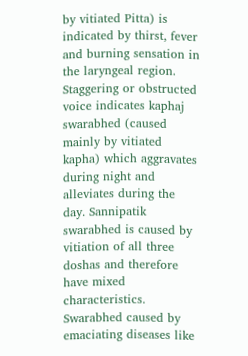by vitiated Pitta) is indicated by thirst, fever and burning sensation in the laryngeal region. Staggering or obstructed voice indicates kaphaj swarabhed (caused mainly by vitiated kapha) which aggravates during night and alleviates during the day. Sannipatik swarabhed is caused by vitiation of all three doshas and therefore have mixed characteristics. Swarabhed caused by emaciating diseases like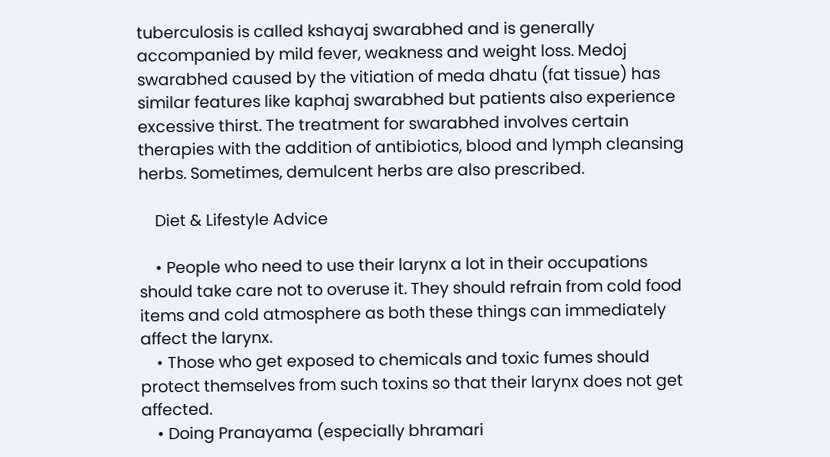tuberculosis is called kshayaj swarabhed and is generally accompanied by mild fever, weakness and weight loss. Medoj swarabhed caused by the vitiation of meda dhatu (fat tissue) has similar features like kaphaj swarabhed but patients also experience excessive thirst. The treatment for swarabhed involves certain therapies with the addition of antibiotics, blood and lymph cleansing herbs. Sometimes, demulcent herbs are also prescribed.

    Diet & Lifestyle Advice

    • People who need to use their larynx a lot in their occupations should take care not to overuse it. They should refrain from cold food items and cold atmosphere as both these things can immediately affect the larynx.
    • Those who get exposed to chemicals and toxic fumes should protect themselves from such toxins so that their larynx does not get affected.
    • Doing Pranayama (especially bhramari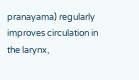pranayama) regularly improves circulation in the larynx,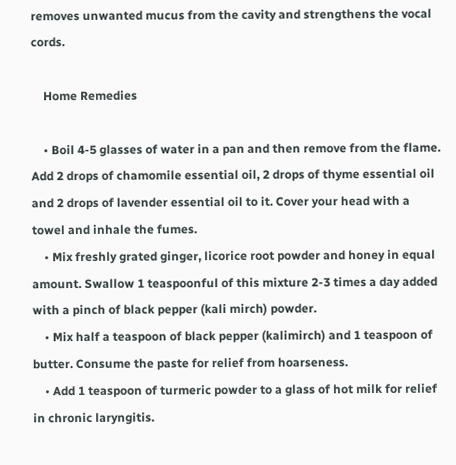removes unwanted mucus from the cavity and strengthens the vocal cords.

    Home Remedies

    • Boil 4-5 glasses of water in a pan and then remove from the flame. Add 2 drops of chamomile essential oil, 2 drops of thyme essential oil and 2 drops of lavender essential oil to it. Cover your head with a towel and inhale the fumes.
    • Mix freshly grated ginger, licorice root powder and honey in equal amount. Swallow 1 teaspoonful of this mixture 2-3 times a day added with a pinch of black pepper (kali mirch) powder.
    • Mix half a teaspoon of black pepper (kalimirch) and 1 teaspoon of butter. Consume the paste for relief from hoarseness.
    • Add 1 teaspoon of turmeric powder to a glass of hot milk for relief in chronic laryngitis.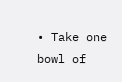• Take one bowl of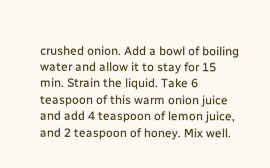crushed onion. Add a bowl of boiling water and allow it to stay for 15 min. Strain the liquid. Take 6 teaspoon of this warm onion juice and add 4 teaspoon of lemon juice, and 2 teaspoon of honey. Mix well.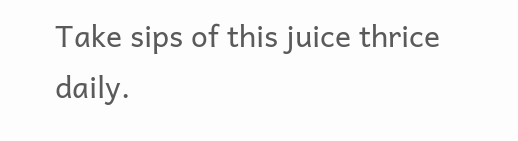Take sips of this juice thrice daily.